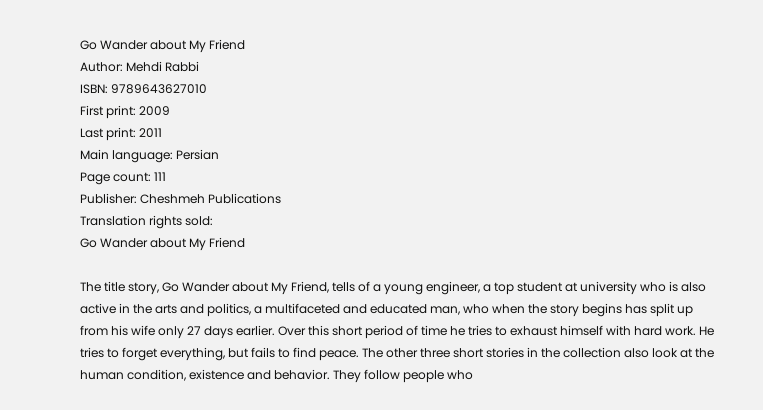Go Wander about My Friend
Author: Mehdi Rabbi
ISBN: 9789643627010
First print: 2009
Last print: 2011
Main language: Persian
Page count: 111
Publisher: Cheshmeh Publications
Translation rights sold:
Go Wander about My Friend

The title story, Go Wander about My Friend, tells of a young engineer, a top student at university who is also active in the arts and politics, a multifaceted and educated man, who when the story begins has split up from his wife only 27 days earlier. Over this short period of time he tries to exhaust himself with hard work. He tries to forget everything, but fails to find peace. The other three short stories in the collection also look at the human condition, existence and behavior. They follow people who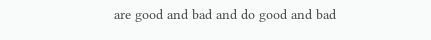are good and bad and do good and bad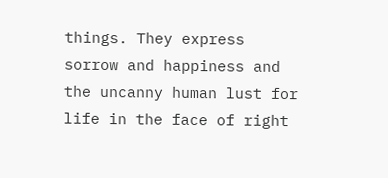things. They express sorrow and happiness and the uncanny human lust for life in the face of right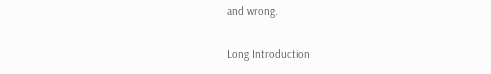and wrong.

Long Introduction